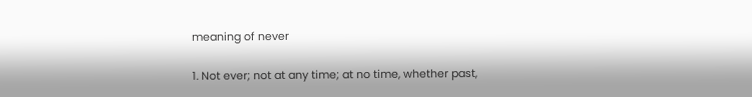meaning of never

1. Not ever; not at any time; at no time, whether past,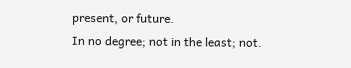present, or future.
In no degree; not in the least; not.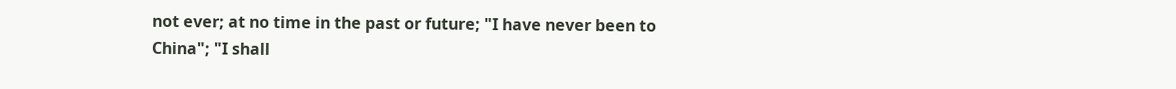not ever; at no time in the past or future; "I have never been to China"; "I shall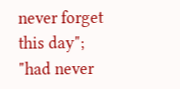never forget this day"; "had never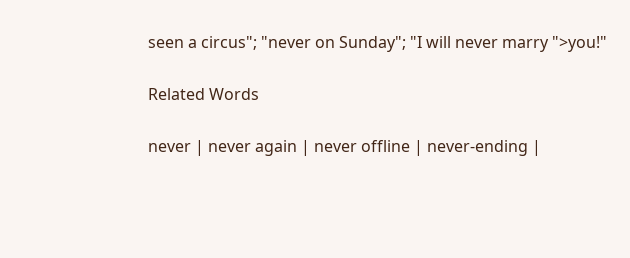seen a circus"; "never on Sunday"; "I will never marry ">you!"

Related Words

never | never again | never offline | never-ending |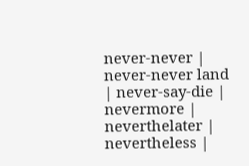never-never | never-never land | never-say-die | nevermore | neverthelater | nevertheless |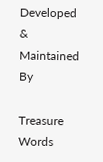Developed & Maintained By

Treasure Words